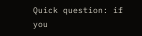Quick question: if you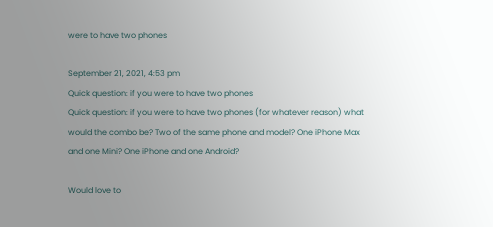were to have two phones

September 21, 2021, 4:53 pm
Quick question: if you were to have two phones
Quick question: if you were to have two phones (for whatever reason) what would the combo be? Two of the same phone and model? One iPhone Max and one Mini? One iPhone and one Android?

Would love to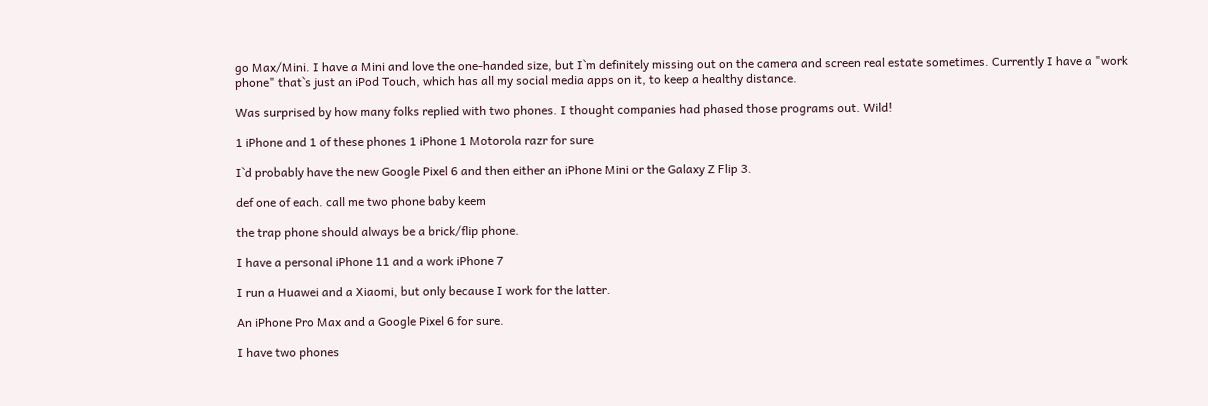go Max/Mini. I have a Mini and love the one-handed size, but I`m definitely missing out on the camera and screen real estate sometimes. Currently I have a "work phone" that`s just an iPod Touch, which has all my social media apps on it, to keep a healthy distance.

Was surprised by how many folks replied with two phones. I thought companies had phased those programs out. Wild!

1 iPhone and 1 of these phones 1 iPhone 1 Motorola razr for sure

I`d probably have the new Google Pixel 6 and then either an iPhone Mini or the Galaxy Z Flip 3.

def one of each. call me two phone baby keem

the trap phone should always be a brick/flip phone.

I have a personal iPhone 11 and a work iPhone 7

I run a Huawei and a Xiaomi, but only because I work for the latter.

An iPhone Pro Max and a Google Pixel 6 for sure.

I have two phones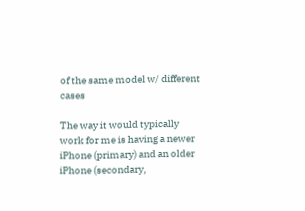of the same model w/ different cases

The way it would typically work for me is having a newer iPhone (primary) and an older iPhone (secondary,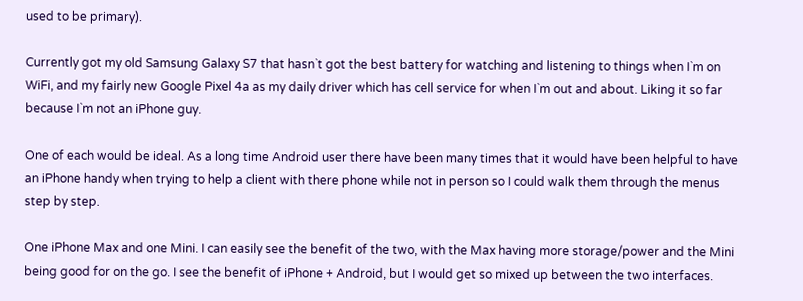used to be primary).

Currently got my old Samsung Galaxy S7 that hasn`t got the best battery for watching and listening to things when I`m on WiFi, and my fairly new Google Pixel 4a as my daily driver which has cell service for when I`m out and about. Liking it so far because I`m not an iPhone guy.

One of each would be ideal. As a long time Android user there have been many times that it would have been helpful to have an iPhone handy when trying to help a client with there phone while not in person so I could walk them through the menus step by step.

One iPhone Max and one Mini. I can easily see the benefit of the two, with the Max having more storage/power and the Mini being good for on the go. I see the benefit of iPhone + Android, but I would get so mixed up between the two interfaces.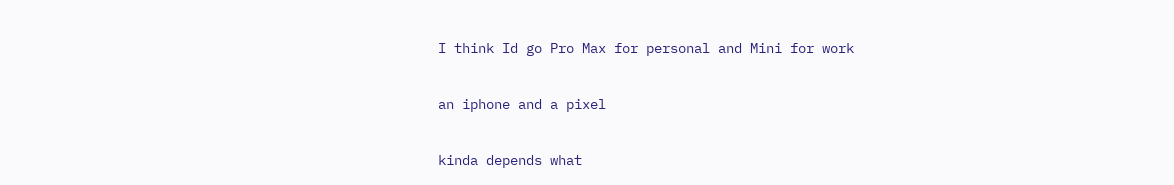I think Id go Pro Max for personal and Mini for work

an iphone and a pixel

kinda depends what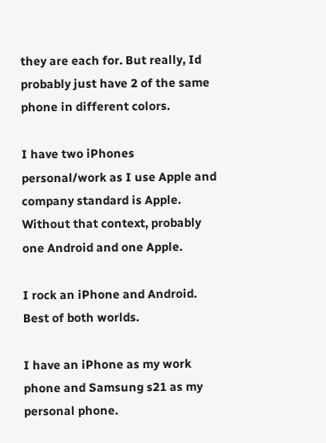they are each for. But really, Id probably just have 2 of the same phone in different colors.

I have two iPhones personal/work as I use Apple and company standard is Apple. Without that context, probably one Android and one Apple.

I rock an iPhone and Android. Best of both worlds.

I have an iPhone as my work phone and Samsung s21 as my personal phone.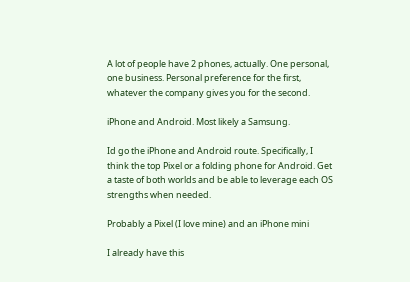A lot of people have 2 phones, actually. One personal, one business. Personal preference for the first, whatever the company gives you for the second.

iPhone and Android. Most likely a Samsung.

Id go the iPhone and Android route. Specifically, I think the top Pixel or a folding phone for Android. Get a taste of both worlds and be able to leverage each OS strengths when needed.

Probably a Pixel (I love mine) and an iPhone mini

I already have this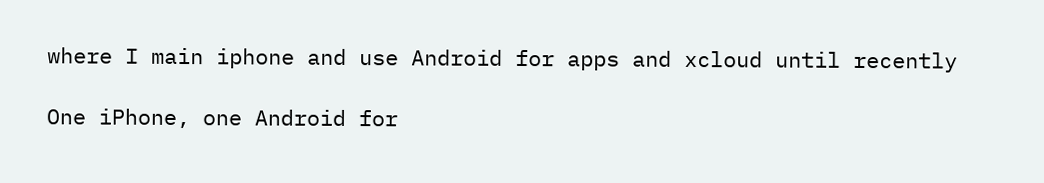where I main iphone and use Android for apps and xcloud until recently

One iPhone, one Android for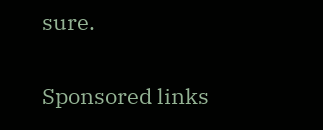sure.

Sponsored links